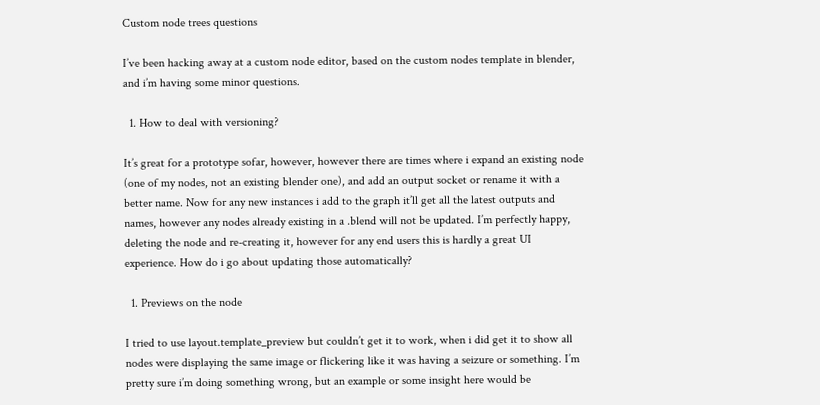Custom node trees questions

I’ve been hacking away at a custom node editor, based on the custom nodes template in blender, and i’m having some minor questions.

  1. How to deal with versioning?

It’s great for a prototype sofar, however, however there are times where i expand an existing node (one of my nodes, not an existing blender one), and add an output socket or rename it with a better name. Now for any new instances i add to the graph it’ll get all the latest outputs and names, however any nodes already existing in a .blend will not be updated. I’m perfectly happy, deleting the node and re-creating it, however for any end users this is hardly a great UI experience. How do i go about updating those automatically?

  1. Previews on the node

I tried to use layout.template_preview but couldn’t get it to work, when i did get it to show all nodes were displaying the same image or flickering like it was having a seizure or something. I’m pretty sure i’m doing something wrong, but an example or some insight here would be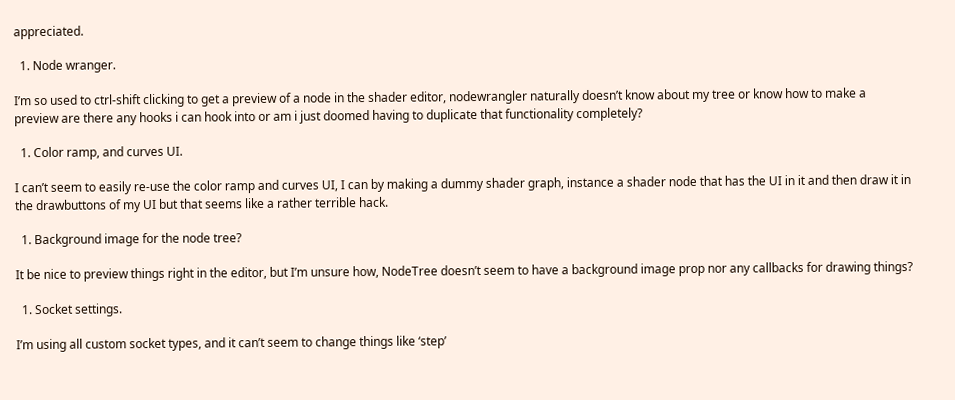appreciated.

  1. Node wranger.

I’m so used to ctrl-shift clicking to get a preview of a node in the shader editor, nodewrangler naturally doesn’t know about my tree or know how to make a preview are there any hooks i can hook into or am i just doomed having to duplicate that functionality completely?

  1. Color ramp, and curves UI.

I can’t seem to easily re-use the color ramp and curves UI, I can by making a dummy shader graph, instance a shader node that has the UI in it and then draw it in the drawbuttons of my UI but that seems like a rather terrible hack.

  1. Background image for the node tree?

It be nice to preview things right in the editor, but I’m unsure how, NodeTree doesn’t seem to have a background image prop nor any callbacks for drawing things?

  1. Socket settings.

I’m using all custom socket types, and it can’t seem to change things like ‘step’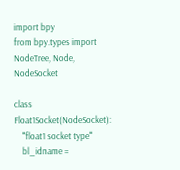import bpy
from bpy.types import NodeTree, Node, NodeSocket

class Float1Socket(NodeSocket):
    '''float1 socket type'''
    bl_idname =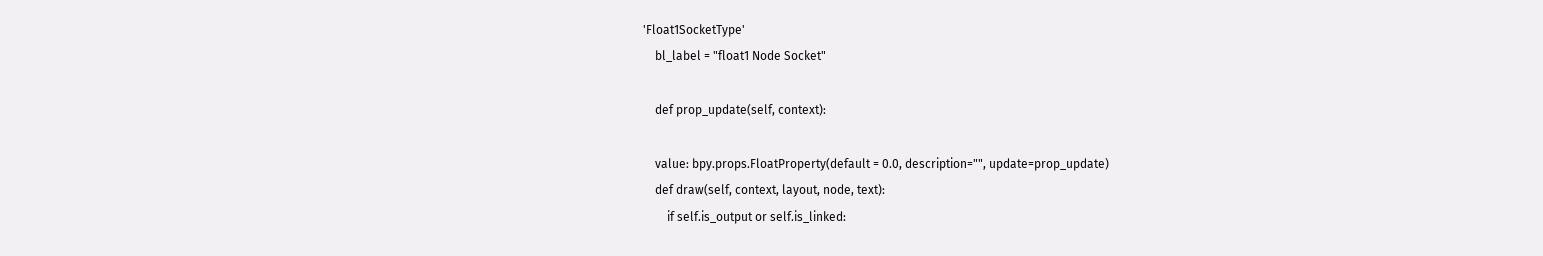'Float1SocketType'
    bl_label = "float1 Node Socket"

    def prop_update(self, context):

    value: bpy.props.FloatProperty(default = 0.0, description="", update=prop_update)
    def draw(self, context, layout, node, text):
        if self.is_output or self.is_linked: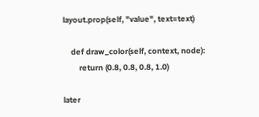layout.prop(self, "value", text=text)

    def draw_color(self, context, node):
        return (0.8, 0.8, 0.8, 1.0)

later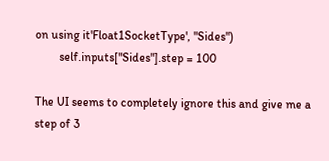on using it'Float1SocketType', "Sides")
        self.inputs["Sides"].step = 100

The UI seems to completely ignore this and give me a step of 3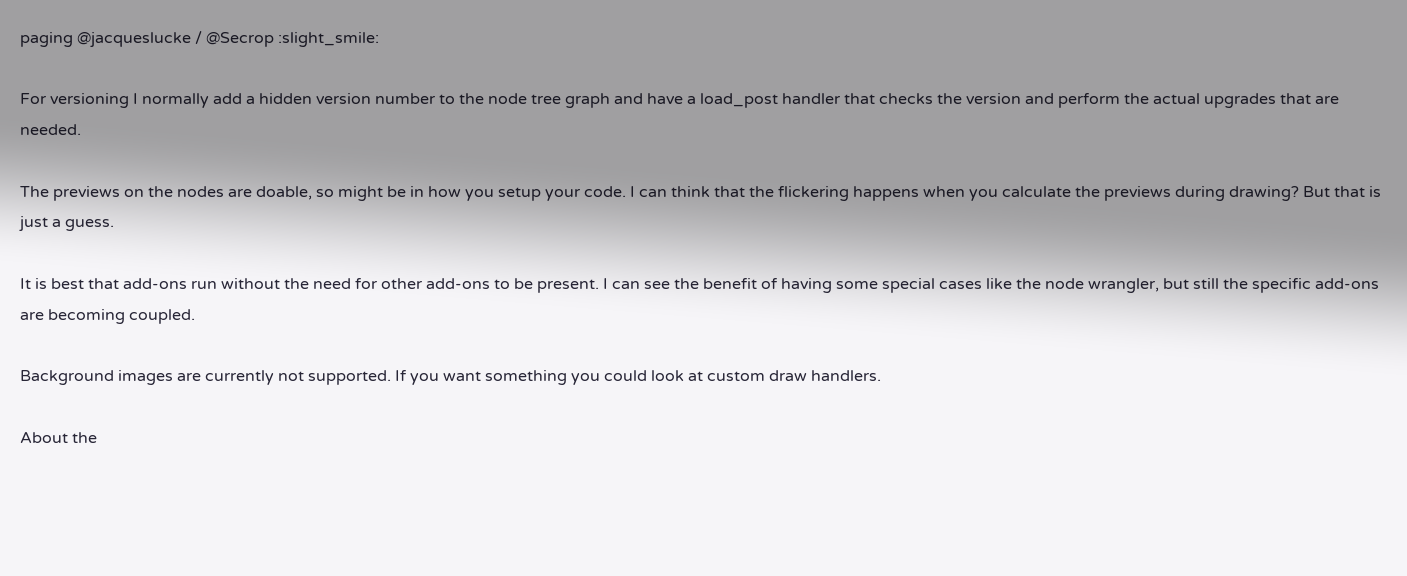paging @jacqueslucke / @Secrop :slight_smile:

For versioning I normally add a hidden version number to the node tree graph and have a load_post handler that checks the version and perform the actual upgrades that are needed.

The previews on the nodes are doable, so might be in how you setup your code. I can think that the flickering happens when you calculate the previews during drawing? But that is just a guess.

It is best that add-ons run without the need for other add-ons to be present. I can see the benefit of having some special cases like the node wrangler, but still the specific add-ons are becoming coupled.

Background images are currently not supported. If you want something you could look at custom draw handlers.

About the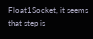Float1Socket, it seems that step is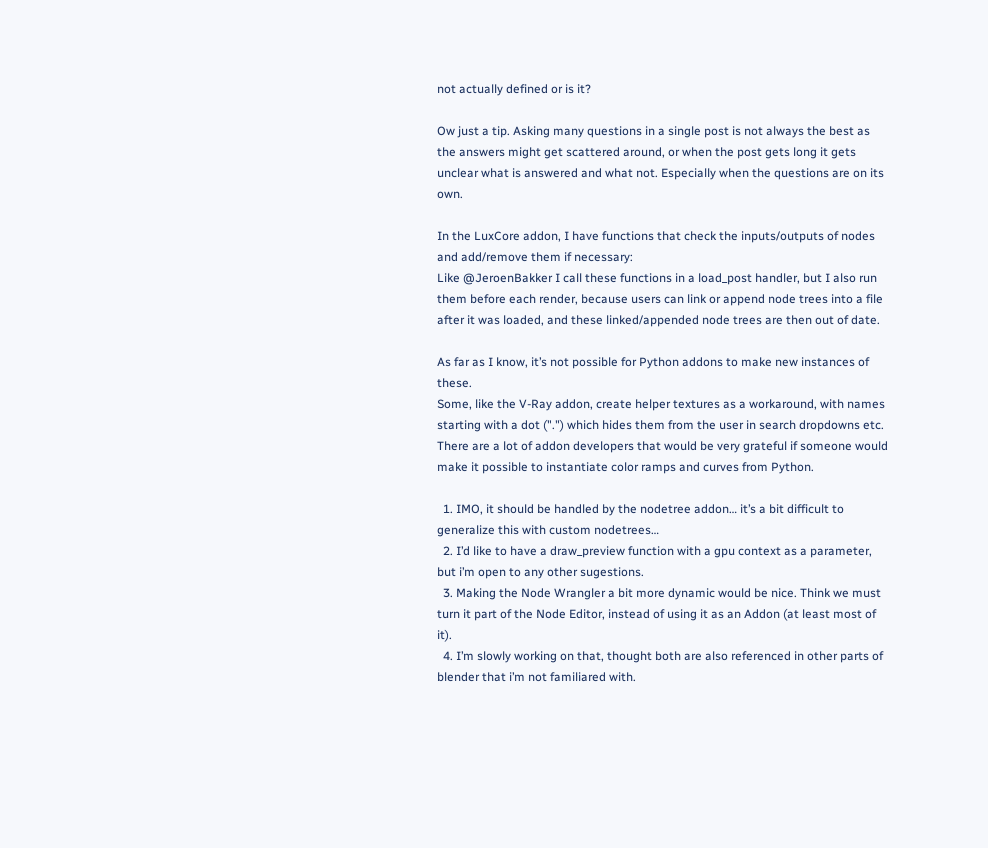not actually defined or is it?

Ow just a tip. Asking many questions in a single post is not always the best as the answers might get scattered around, or when the post gets long it gets unclear what is answered and what not. Especially when the questions are on its own.

In the LuxCore addon, I have functions that check the inputs/outputs of nodes and add/remove them if necessary:
Like @JeroenBakker I call these functions in a load_post handler, but I also run them before each render, because users can link or append node trees into a file after it was loaded, and these linked/appended node trees are then out of date.

As far as I know, it’s not possible for Python addons to make new instances of these.
Some, like the V-Ray addon, create helper textures as a workaround, with names starting with a dot (".") which hides them from the user in search dropdowns etc.
There are a lot of addon developers that would be very grateful if someone would make it possible to instantiate color ramps and curves from Python.

  1. IMO, it should be handled by the nodetree addon… it’s a bit difficult to generalize this with custom nodetrees…
  2. I’d like to have a draw_preview function with a gpu context as a parameter, but i’m open to any other sugestions.
  3. Making the Node Wrangler a bit more dynamic would be nice. Think we must turn it part of the Node Editor, instead of using it as an Addon (at least most of it).
  4. I’m slowly working on that, thought both are also referenced in other parts of blender that i’m not familiared with.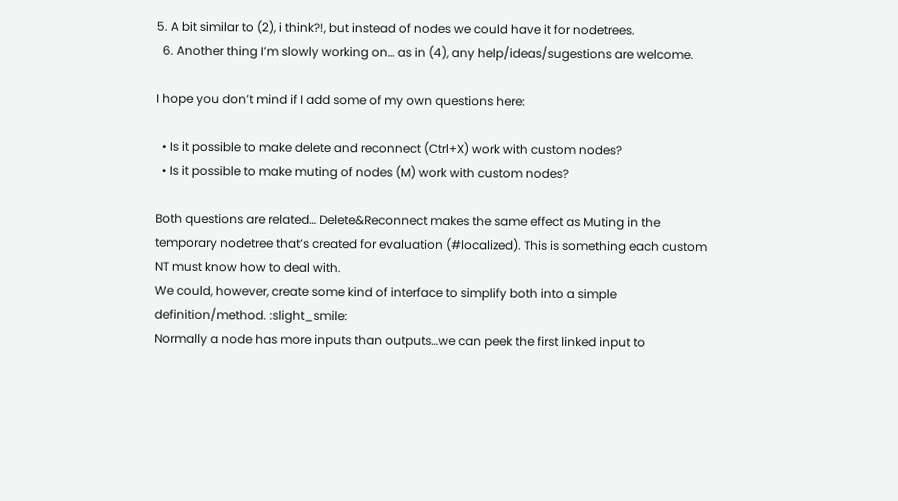5. A bit similar to (2), i think?!, but instead of nodes we could have it for nodetrees.
  6. Another thing I’m slowly working on… as in (4), any help/ideas/sugestions are welcome.

I hope you don’t mind if I add some of my own questions here:

  • Is it possible to make delete and reconnect (Ctrl+X) work with custom nodes?
  • Is it possible to make muting of nodes (M) work with custom nodes?

Both questions are related… Delete&Reconnect makes the same effect as Muting in the temporary nodetree that’s created for evaluation (#localized). This is something each custom NT must know how to deal with.
We could, however, create some kind of interface to simplify both into a simple definition/method. :slight_smile:
Normally a node has more inputs than outputs…we can peek the first linked input to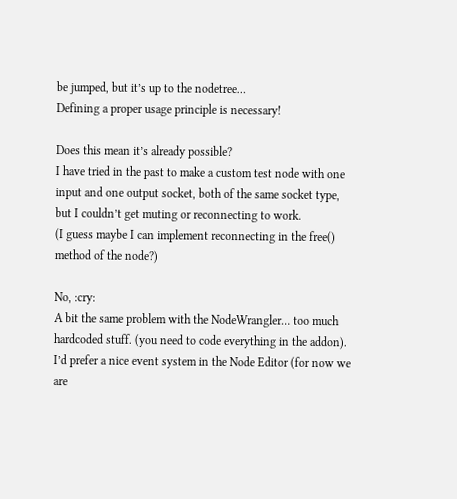be jumped, but it’s up to the nodetree…
Defining a proper usage principle is necessary!

Does this mean it’s already possible?
I have tried in the past to make a custom test node with one input and one output socket, both of the same socket type, but I couldn’t get muting or reconnecting to work.
(I guess maybe I can implement reconnecting in the free() method of the node?)

No, :cry:
A bit the same problem with the NodeWrangler… too much hardcoded stuff. (you need to code everything in the addon).
I’d prefer a nice event system in the Node Editor (for now we are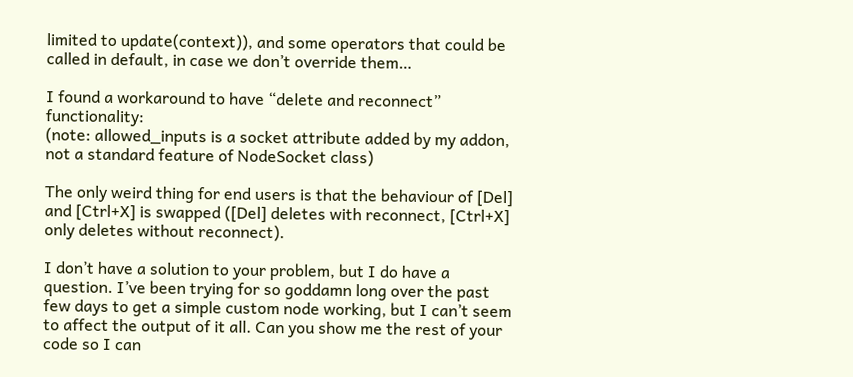limited to update(context)), and some operators that could be called in default, in case we don’t override them…

I found a workaround to have “delete and reconnect” functionality:
(note: allowed_inputs is a socket attribute added by my addon, not a standard feature of NodeSocket class)

The only weird thing for end users is that the behaviour of [Del] and [Ctrl+X] is swapped ([Del] deletes with reconnect, [Ctrl+X] only deletes without reconnect).

I don’t have a solution to your problem, but I do have a question. I’ve been trying for so goddamn long over the past few days to get a simple custom node working, but I can’t seem to affect the output of it all. Can you show me the rest of your code so I can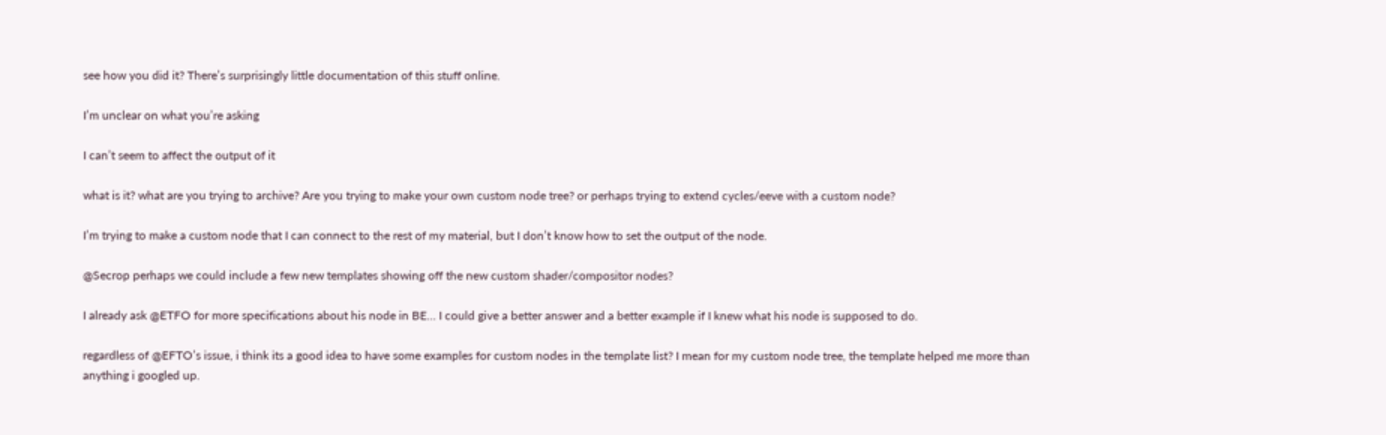see how you did it? There’s surprisingly little documentation of this stuff online.

I’m unclear on what you’re asking

I can’t seem to affect the output of it

what is it? what are you trying to archive? Are you trying to make your own custom node tree? or perhaps trying to extend cycles/eeve with a custom node?

I’m trying to make a custom node that I can connect to the rest of my material, but I don’t know how to set the output of the node.

@Secrop perhaps we could include a few new templates showing off the new custom shader/compositor nodes?

I already ask @ETFO for more specifications about his node in BE… I could give a better answer and a better example if I knew what his node is supposed to do.

regardless of @EFTO’s issue, i think its a good idea to have some examples for custom nodes in the template list? I mean for my custom node tree, the template helped me more than anything i googled up.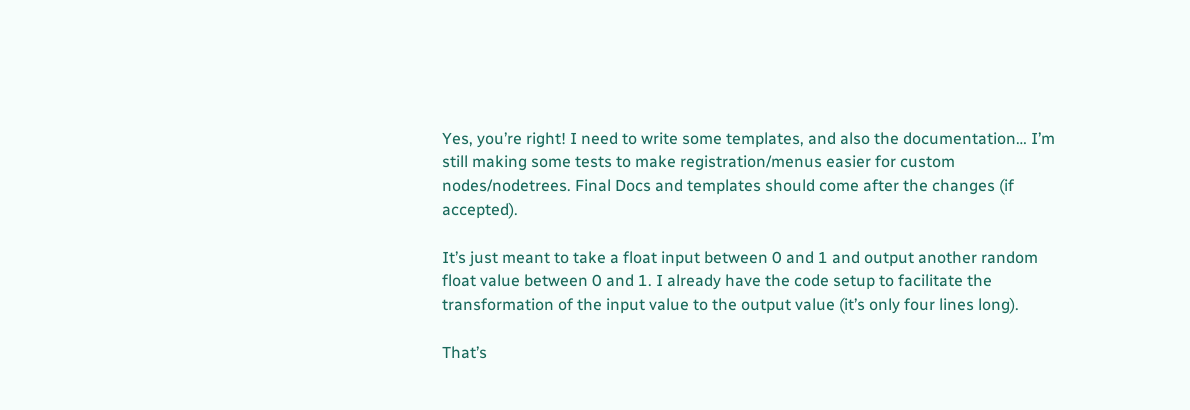Yes, you’re right! I need to write some templates, and also the documentation… I’m still making some tests to make registration/menus easier for custom nodes/nodetrees. Final Docs and templates should come after the changes (if accepted).

It’s just meant to take a float input between 0 and 1 and output another random float value between 0 and 1. I already have the code setup to facilitate the transformation of the input value to the output value (it’s only four lines long).

That’s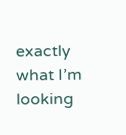exactly what I’m looking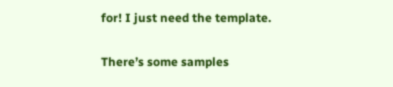for! I just need the template.

There’s some samples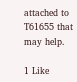attached to T61655 that may help.

1 Like